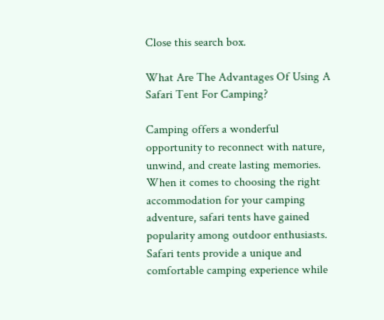Close this search box.

What Are The Advantages Of Using A Safari Tent For Camping?

Camping offers a wonderful opportunity to reconnect with nature, unwind, and create lasting memories. When it comes to choosing the right accommodation for your camping adventure, safari tents have gained popularity among outdoor enthusiasts. Safari tents provide a unique and comfortable camping experience while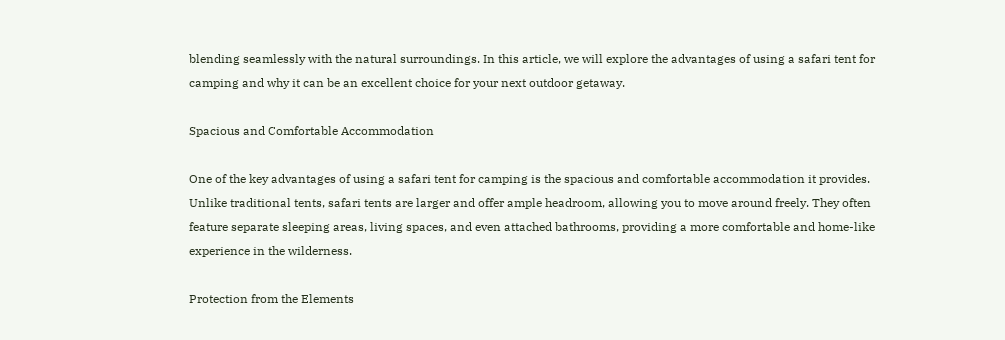blending seamlessly with the natural surroundings. In this article, we will explore the advantages of using a safari tent for camping and why it can be an excellent choice for your next outdoor getaway.

Spacious and Comfortable Accommodation

One of the key advantages of using a safari tent for camping is the spacious and comfortable accommodation it provides. Unlike traditional tents, safari tents are larger and offer ample headroom, allowing you to move around freely. They often feature separate sleeping areas, living spaces, and even attached bathrooms, providing a more comfortable and home-like experience in the wilderness.

Protection from the Elements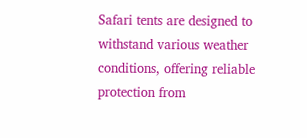Safari tents are designed to withstand various weather conditions, offering reliable protection from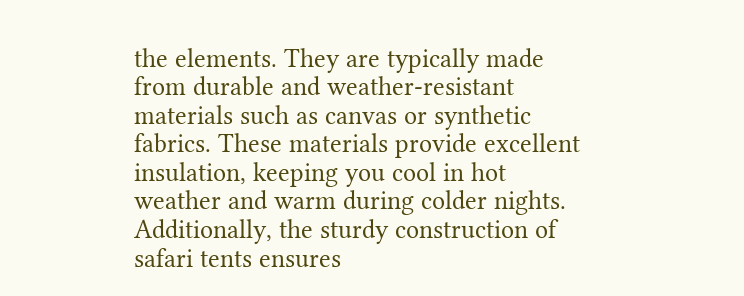the elements. They are typically made from durable and weather-resistant materials such as canvas or synthetic fabrics. These materials provide excellent insulation, keeping you cool in hot weather and warm during colder nights. Additionally, the sturdy construction of safari tents ensures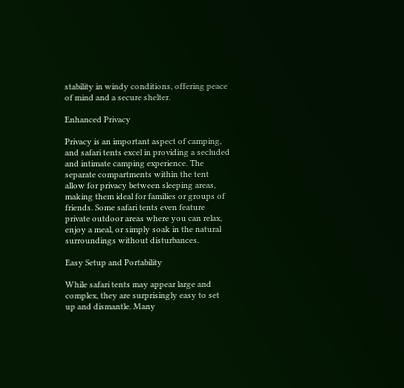stability in windy conditions, offering peace of mind and a secure shelter.

Enhanced Privacy

Privacy is an important aspect of camping, and safari tents excel in providing a secluded and intimate camping experience. The separate compartments within the tent allow for privacy between sleeping areas, making them ideal for families or groups of friends. Some safari tents even feature private outdoor areas where you can relax, enjoy a meal, or simply soak in the natural surroundings without disturbances.

Easy Setup and Portability

While safari tents may appear large and complex, they are surprisingly easy to set up and dismantle. Many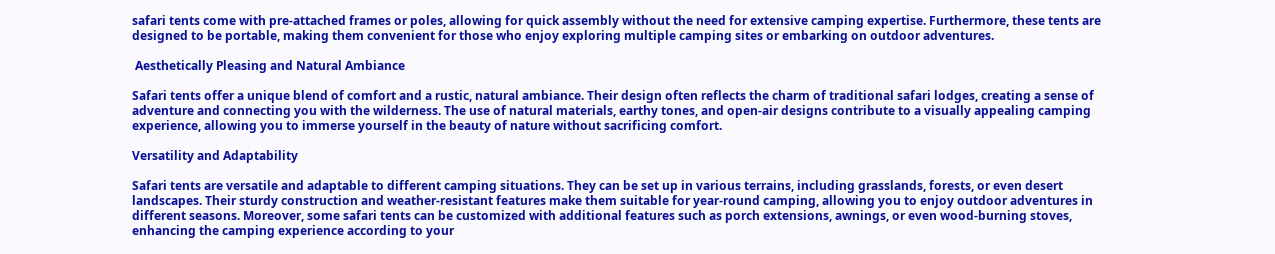safari tents come with pre-attached frames or poles, allowing for quick assembly without the need for extensive camping expertise. Furthermore, these tents are designed to be portable, making them convenient for those who enjoy exploring multiple camping sites or embarking on outdoor adventures.

 Aesthetically Pleasing and Natural Ambiance

Safari tents offer a unique blend of comfort and a rustic, natural ambiance. Their design often reflects the charm of traditional safari lodges, creating a sense of adventure and connecting you with the wilderness. The use of natural materials, earthy tones, and open-air designs contribute to a visually appealing camping experience, allowing you to immerse yourself in the beauty of nature without sacrificing comfort.

Versatility and Adaptability

Safari tents are versatile and adaptable to different camping situations. They can be set up in various terrains, including grasslands, forests, or even desert landscapes. Their sturdy construction and weather-resistant features make them suitable for year-round camping, allowing you to enjoy outdoor adventures in different seasons. Moreover, some safari tents can be customized with additional features such as porch extensions, awnings, or even wood-burning stoves, enhancing the camping experience according to your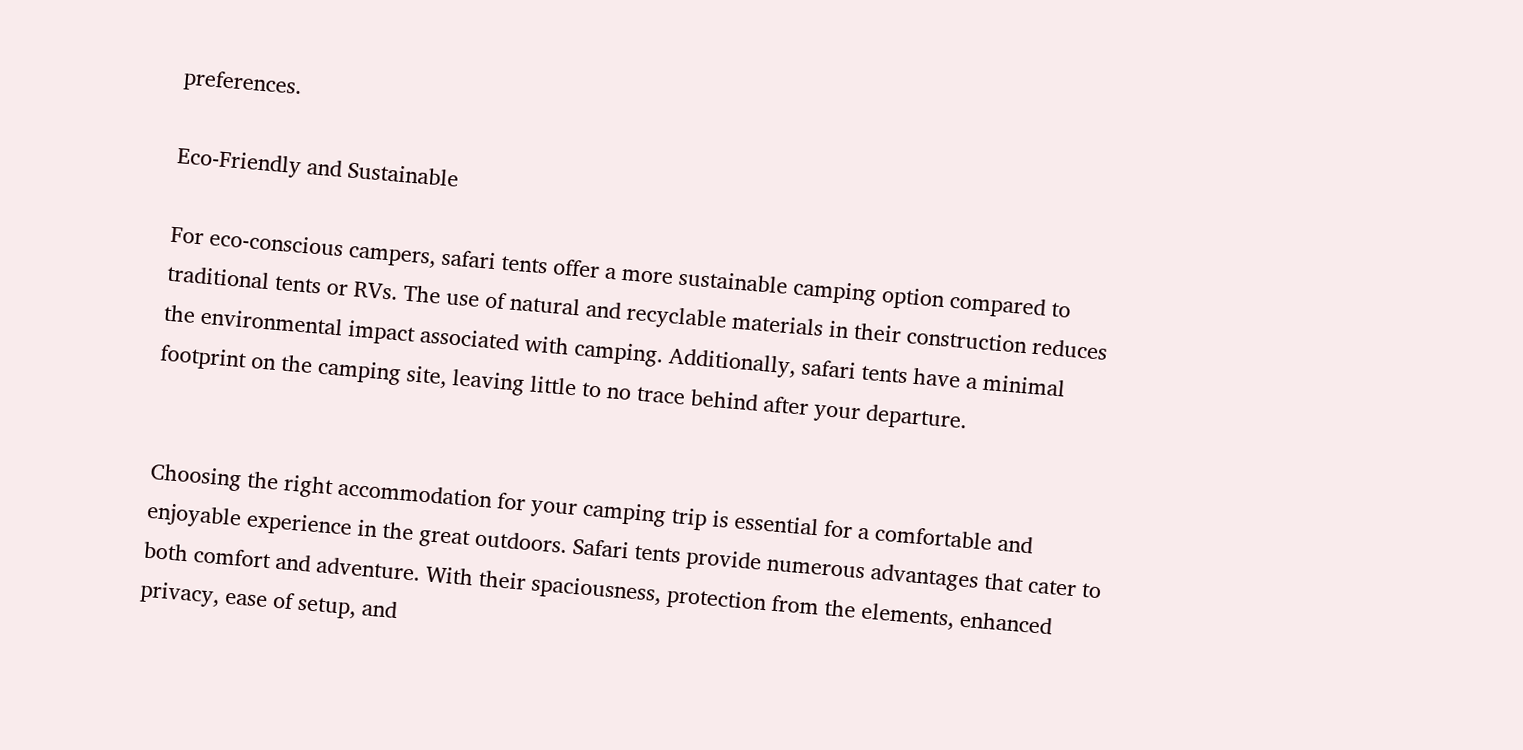preferences.

Eco-Friendly and Sustainable

For eco-conscious campers, safari tents offer a more sustainable camping option compared to traditional tents or RVs. The use of natural and recyclable materials in their construction reduces the environmental impact associated with camping. Additionally, safari tents have a minimal footprint on the camping site, leaving little to no trace behind after your departure.


Choosing the right accommodation for your camping trip is essential for a comfortable and enjoyable experience in the great outdoors. Safari tents provide numerous advantages that cater to both comfort and adventure. With their spaciousness, protection from the elements, enhanced privacy, ease of setup, and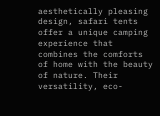aesthetically pleasing design, safari tents offer a unique camping experience that combines the comforts of home with the beauty of nature. Their versatility, eco-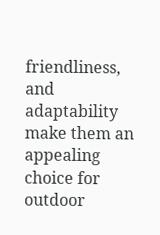friendliness, and adaptability make them an appealing choice for outdoor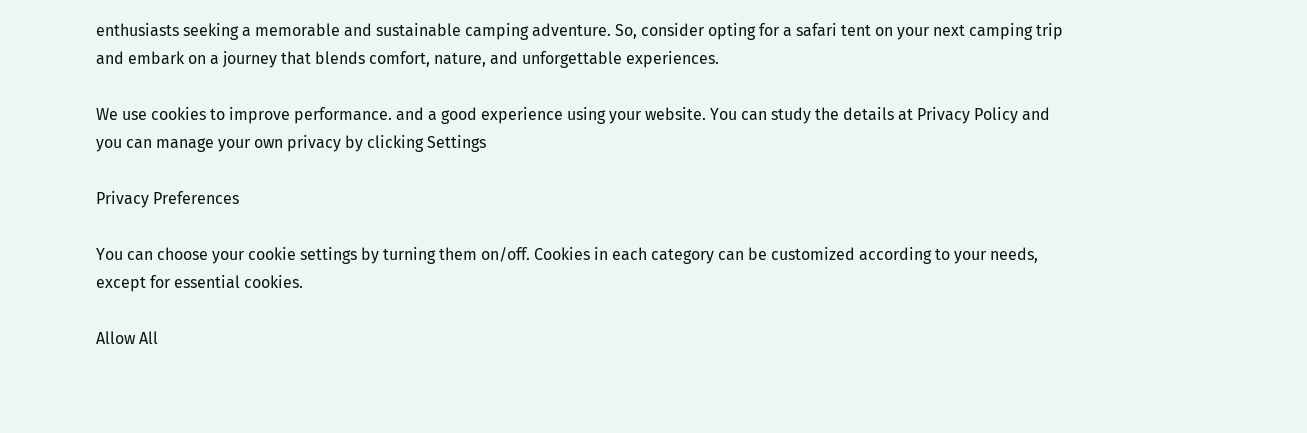enthusiasts seeking a memorable and sustainable camping adventure. So, consider opting for a safari tent on your next camping trip and embark on a journey that blends comfort, nature, and unforgettable experiences.

We use cookies to improve performance. and a good experience using your website. You can study the details at Privacy Policy and you can manage your own privacy by clicking Settings

Privacy Preferences

You can choose your cookie settings by turning them on/off. Cookies in each category can be customized according to your needs, except for essential cookies.

Allow All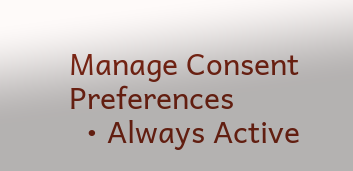Manage Consent Preferences
  • Always Active